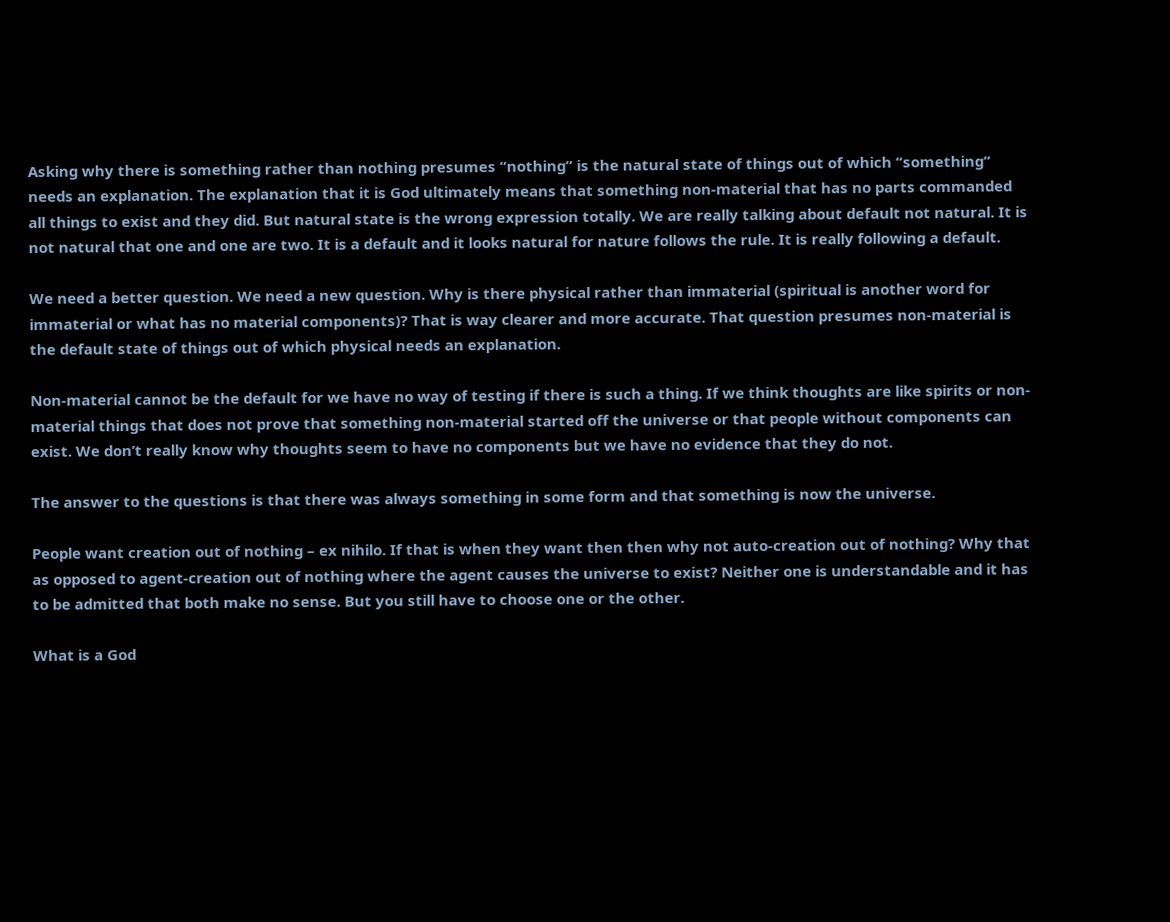Asking why there is something rather than nothing presumes “nothing” is the natural state of things out of which “something” needs an explanation. The explanation that it is God ultimately means that something non-material that has no parts commanded all things to exist and they did. But natural state is the wrong expression totally. We are really talking about default not natural. It is not natural that one and one are two. It is a default and it looks natural for nature follows the rule. It is really following a default.

We need a better question. We need a new question. Why is there physical rather than immaterial (spiritual is another word for immaterial or what has no material components)? That is way clearer and more accurate. That question presumes non-material is the default state of things out of which physical needs an explanation.

Non-material cannot be the default for we have no way of testing if there is such a thing. If we think thoughts are like spirits or non-material things that does not prove that something non-material started off the universe or that people without components can exist. We don’t really know why thoughts seem to have no components but we have no evidence that they do not.

The answer to the questions is that there was always something in some form and that something is now the universe.

People want creation out of nothing – ex nihilo. If that is when they want then then why not auto-creation out of nothing? Why that as opposed to agent-creation out of nothing where the agent causes the universe to exist? Neither one is understandable and it has to be admitted that both make no sense. But you still have to choose one or the other.

What is a God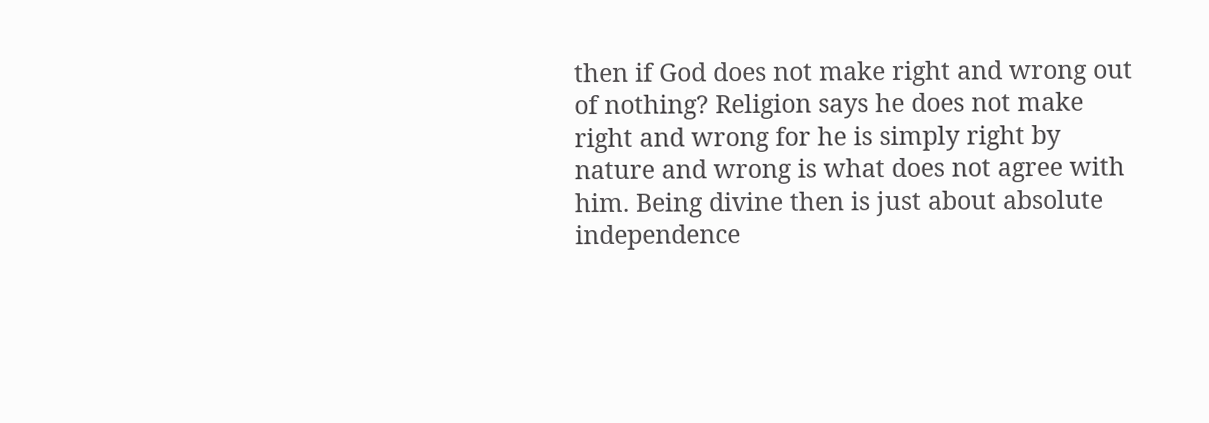then if God does not make right and wrong out of nothing? Religion says he does not make right and wrong for he is simply right by nature and wrong is what does not agree with him. Being divine then is just about absolute independence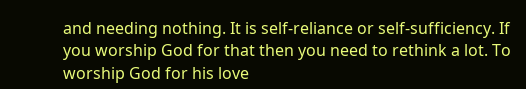and needing nothing. It is self-reliance or self-sufficiency. If you worship God for that then you need to rethink a lot. To worship God for his love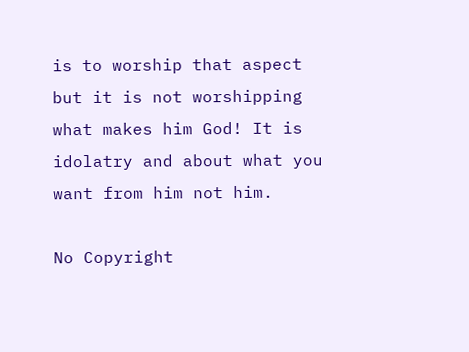is to worship that aspect but it is not worshipping what makes him God! It is idolatry and about what you want from him not him.

No Copyright